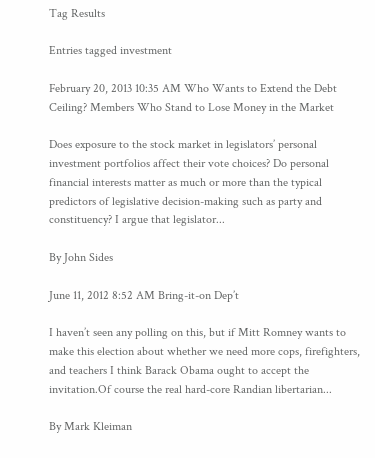Tag Results

Entries tagged investment

February 20, 2013 10:35 AM Who Wants to Extend the Debt Ceiling? Members Who Stand to Lose Money in the Market

Does exposure to the stock market in legislators’ personal investment portfolios affect their vote choices? Do personal financial interests matter as much or more than the typical predictors of legislative decision-making such as party and constituency? I argue that legislator...

By John Sides

June 11, 2012 8:52 AM Bring-it-on Dep’t

I haven’t seen any polling on this, but if Mitt Romney wants to make this election about whether we need more cops, firefighters, and teachers I think Barack Obama ought to accept the invitation.Of course the real hard-core Randian libertarian...

By Mark Kleiman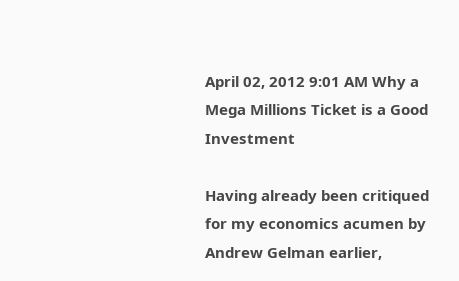April 02, 2012 9:01 AM Why a Mega Millions Ticket is a Good Investment

Having already been critiqued for my economics acumen by Andrew Gelman earlier,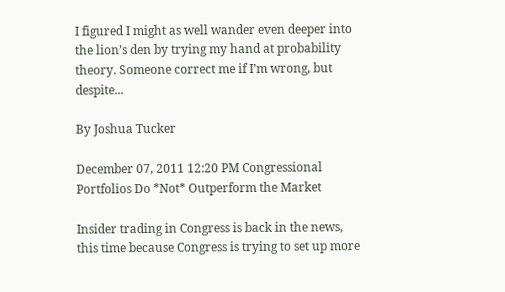I figured I might as well wander even deeper into the lion’s den by trying my hand at probability theory. Someone correct me if I’m wrong, but despite...

By Joshua Tucker

December 07, 2011 12:20 PM Congressional Portfolios Do *Not* Outperform the Market

Insider trading in Congress is back in the news, this time because Congress is trying to set up more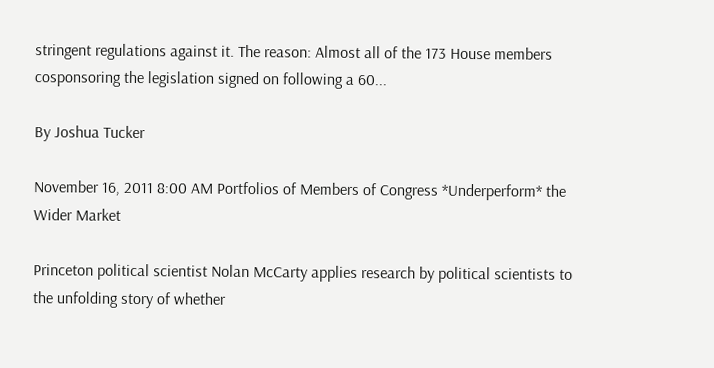stringent regulations against it. The reason: Almost all of the 173 House members cosponsoring the legislation signed on following a 60...

By Joshua Tucker

November 16, 2011 8:00 AM Portfolios of Members of Congress *Underperform* the Wider Market

Princeton political scientist Nolan McCarty applies research by political scientists to the unfolding story of whether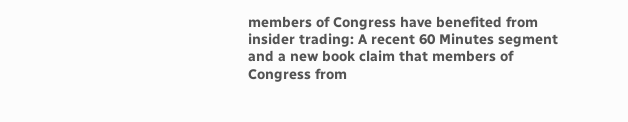members of Congress have benefited from insider trading: A recent 60 Minutes segment and a new book claim that members of Congress from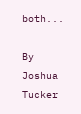both...

By Joshua Tucker